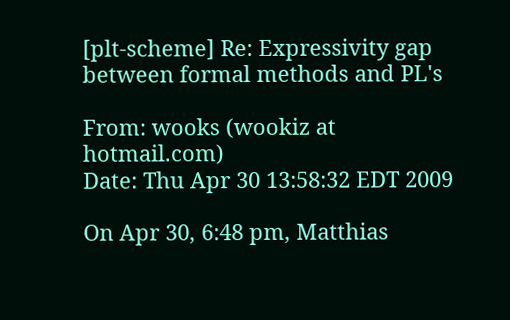[plt-scheme] Re: Expressivity gap between formal methods and PL's

From: wooks (wookiz at hotmail.com)
Date: Thu Apr 30 13:58:32 EDT 2009

On Apr 30, 6:48 pm, Matthias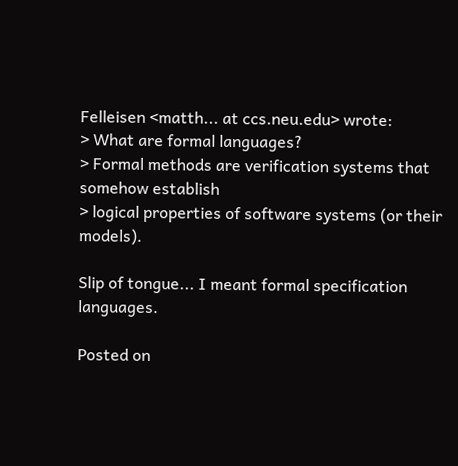Felleisen <matth... at ccs.neu.edu> wrote:
> What are formal languages?
> Formal methods are verification systems that somehow establish
> logical properties of software systems (or their models).

Slip of tongue... I meant formal specification languages.

Posted on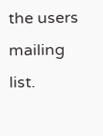the users mailing list.